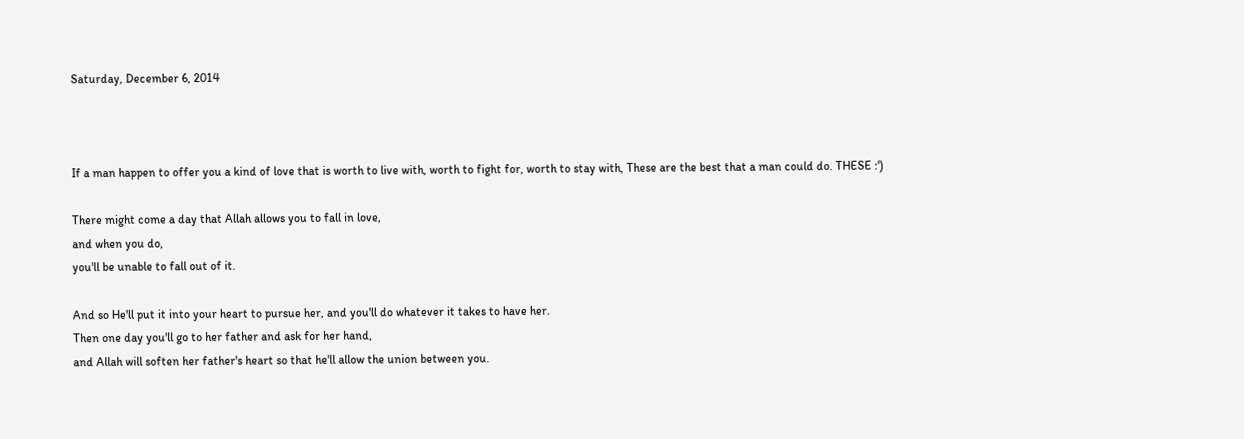Saturday, December 6, 2014



If a man happen to offer you a kind of love that is worth to live with, worth to fight for, worth to stay with, These are the best that a man could do. THESE :')

There might come a day that Allah allows you to fall in love,
and when you do,
you'll be unable to fall out of it.

And so He'll put it into your heart to pursue her, and you'll do whatever it takes to have her.
Then one day you'll go to her father and ask for her hand,
and Allah will soften her father's heart so that he'll allow the union between you.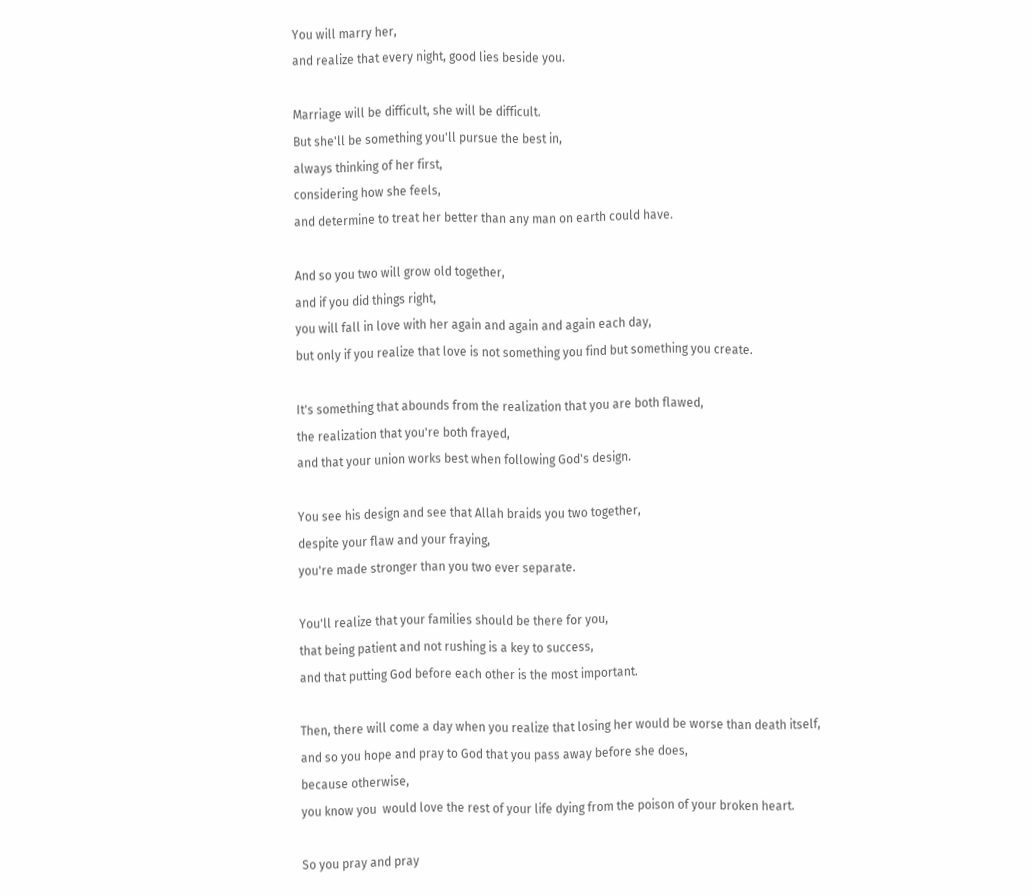You will marry her,
and realize that every night, good lies beside you.

Marriage will be difficult, she will be difficult.
But she'll be something you'll pursue the best in,
always thinking of her first,
considering how she feels,
and determine to treat her better than any man on earth could have.

And so you two will grow old together,
and if you did things right,
you will fall in love with her again and again and again each day,
but only if you realize that love is not something you find but something you create.

It's something that abounds from the realization that you are both flawed,
the realization that you're both frayed,
and that your union works best when following God's design.

You see his design and see that Allah braids you two together,
despite your flaw and your fraying,
you're made stronger than you two ever separate.

You'll realize that your families should be there for you,
that being patient and not rushing is a key to success,
and that putting God before each other is the most important.

Then, there will come a day when you realize that losing her would be worse than death itself,
and so you hope and pray to God that you pass away before she does,
because otherwise,
you know you  would love the rest of your life dying from the poison of your broken heart.

So you pray and pray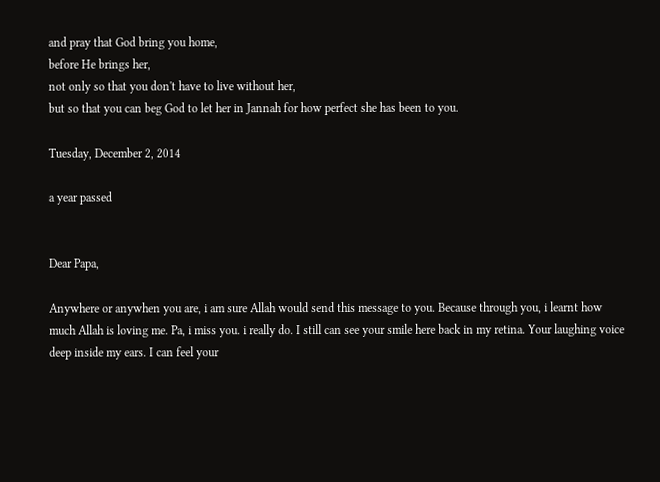and pray that God bring you home,
before He brings her,
not only so that you don't have to live without her,
but so that you can beg God to let her in Jannah for how perfect she has been to you.

Tuesday, December 2, 2014

a year passed


Dear Papa,

Anywhere or anywhen you are, i am sure Allah would send this message to you. Because through you, i learnt how much Allah is loving me. Pa, i miss you. i really do. I still can see your smile here back in my retina. Your laughing voice deep inside my ears. I can feel your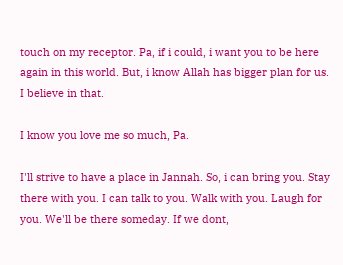touch on my receptor. Pa, if i could, i want you to be here again in this world. But, i know Allah has bigger plan for us. I believe in that.

I know you love me so much, Pa.

I'll strive to have a place in Jannah. So, i can bring you. Stay there with you. I can talk to you. Walk with you. Laugh for you. We'll be there someday. If we dont,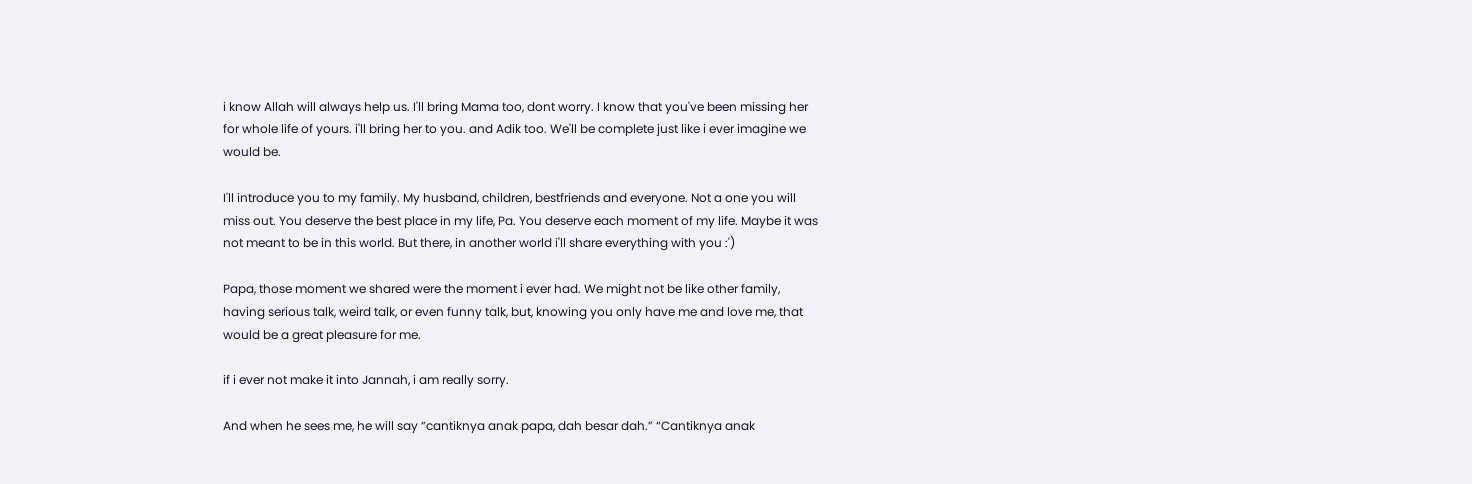i know Allah will always help us. I'll bring Mama too, dont worry. I know that you've been missing her for whole life of yours. i'll bring her to you. and Adik too. We'll be complete just like i ever imagine we would be.

I'll introduce you to my family. My husband, children, bestfriends and everyone. Not a one you will miss out. You deserve the best place in my life, Pa. You deserve each moment of my life. Maybe it was not meant to be in this world. But there, in another world i'll share everything with you :')

Papa, those moment we shared were the moment i ever had. We might not be like other family, having serious talk, weird talk, or even funny talk, but, knowing you only have me and love me, that would be a great pleasure for me.

if i ever not make it into Jannah, i am really sorry.

And when he sees me, he will say “cantiknya anak papa, dah besar dah.” “Cantiknya anak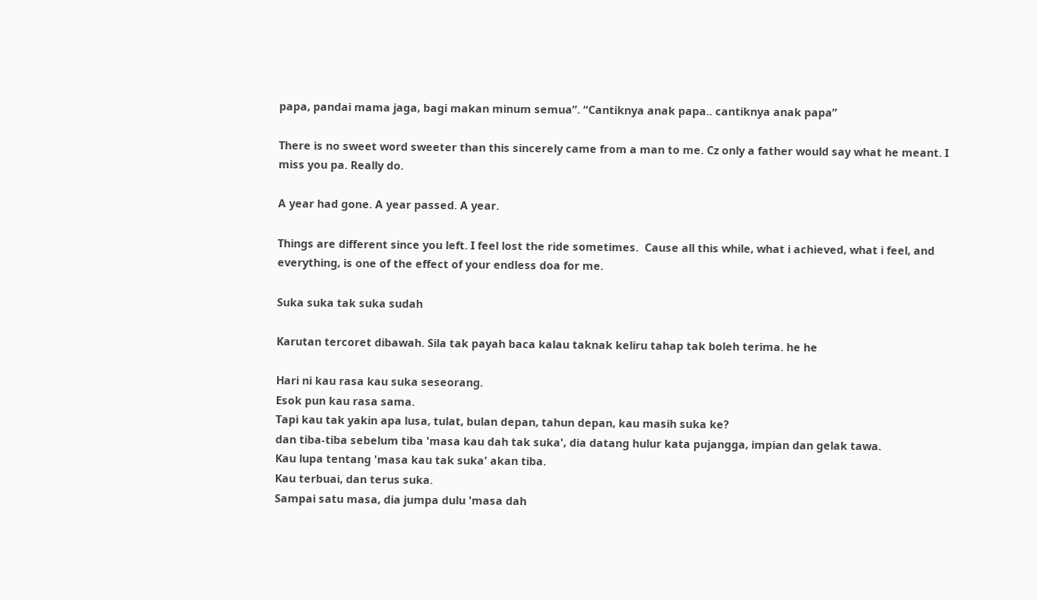papa, pandai mama jaga, bagi makan minum semua”. “Cantiknya anak papa.. cantiknya anak papa”

There is no sweet word sweeter than this sincerely came from a man to me. Cz only a father would say what he meant. I miss you pa. Really do.

A year had gone. A year passed. A year.

Things are different since you left. I feel lost the ride sometimes.  Cause all this while, what i achieved, what i feel, and everything, is one of the effect of your endless doa for me.

Suka suka tak suka sudah

Karutan tercoret dibawah. Sila tak payah baca kalau taknak keliru tahap tak boleh terima. he he

Hari ni kau rasa kau suka seseorang.
Esok pun kau rasa sama.
Tapi kau tak yakin apa lusa, tulat, bulan depan, tahun depan, kau masih suka ke?
dan tiba-tiba sebelum tiba 'masa kau dah tak suka', dia datang hulur kata pujangga, impian dan gelak tawa.
Kau lupa tentang 'masa kau tak suka' akan tiba.
Kau terbuai, dan terus suka.
Sampai satu masa, dia jumpa dulu 'masa dah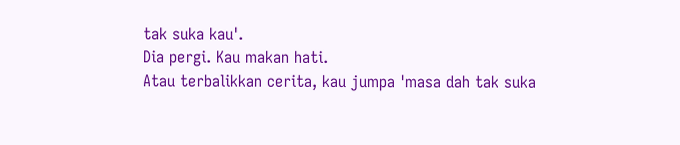tak suka kau'.
Dia pergi. Kau makan hati.
Atau terbalikkan cerita, kau jumpa 'masa dah tak suka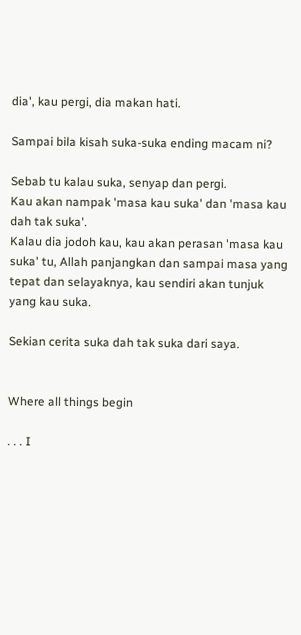dia', kau pergi, dia makan hati.

Sampai bila kisah suka-suka ending macam ni?

Sebab tu kalau suka, senyap dan pergi.
Kau akan nampak 'masa kau suka' dan 'masa kau dah tak suka'.
Kalau dia jodoh kau, kau akan perasan 'masa kau suka' tu, Allah panjangkan dan sampai masa yang tepat dan selayaknya, kau sendiri akan tunjuk yang kau suka.

Sekian cerita suka dah tak suka dari saya.


Where all things begin

. . . I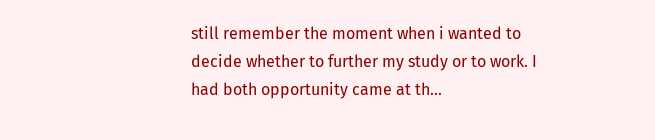still remember the moment when i wanted to decide whether to further my study or to work. I had both opportunity came at th...